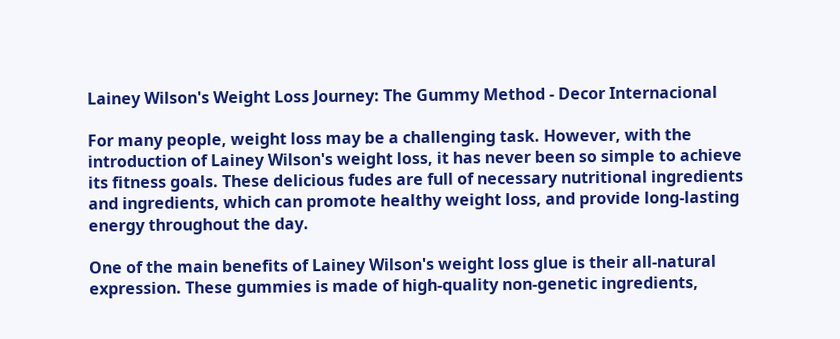Lainey Wilson's Weight Loss Journey: The Gummy Method - Decor Internacional

For many people, weight loss may be a challenging task. However, with the introduction of Lainey Wilson's weight loss, it has never been so simple to achieve its fitness goals. These delicious fudes are full of necessary nutritional ingredients and ingredients, which can promote healthy weight loss, and provide long-lasting energy throughout the day.

One of the main benefits of Lainey Wilson's weight loss glue is their all-natural expression. These gummies is made of high-quality non-genetic ingredients,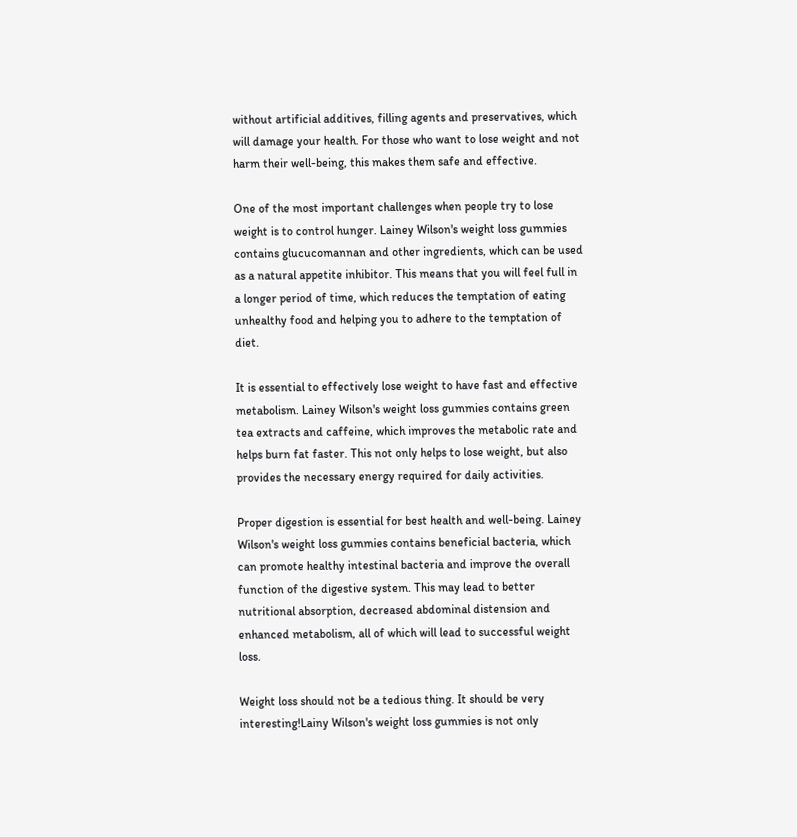without artificial additives, filling agents and preservatives, which will damage your health. For those who want to lose weight and not harm their well-being, this makes them safe and effective.

One of the most important challenges when people try to lose weight is to control hunger. Lainey Wilson's weight loss gummies contains glucucomannan and other ingredients, which can be used as a natural appetite inhibitor. This means that you will feel full in a longer period of time, which reduces the temptation of eating unhealthy food and helping you to adhere to the temptation of diet.

It is essential to effectively lose weight to have fast and effective metabolism. Lainey Wilson's weight loss gummies contains green tea extracts and caffeine, which improves the metabolic rate and helps burn fat faster. This not only helps to lose weight, but also provides the necessary energy required for daily activities.

Proper digestion is essential for best health and well-being. Lainey Wilson's weight loss gummies contains beneficial bacteria, which can promote healthy intestinal bacteria and improve the overall function of the digestive system. This may lead to better nutritional absorption, decreased abdominal distension and enhanced metabolism, all of which will lead to successful weight loss.

Weight loss should not be a tedious thing. It should be very interesting!Lainy Wilson's weight loss gummies is not only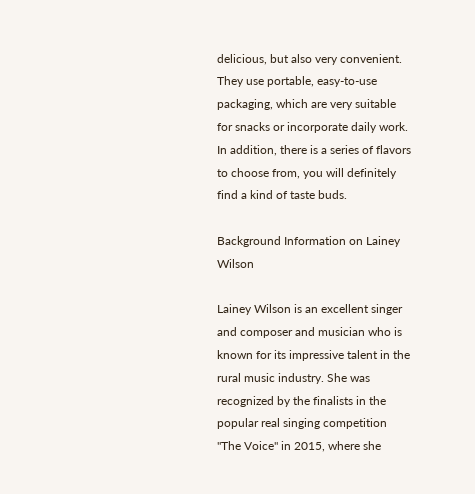delicious, but also very convenient. They use portable, easy-to-use packaging, which are very suitable for snacks or incorporate daily work. In addition, there is a series of flavors to choose from, you will definitely find a kind of taste buds.

Background Information on Lainey Wilson

Lainey Wilson is an excellent singer and composer and musician who is known for its impressive talent in the rural music industry. She was recognized by the finalists in the popular real singing competition "The Voice" in 2015, where she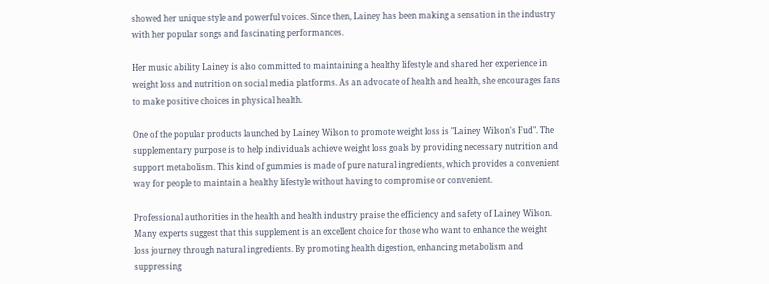showed her unique style and powerful voices. Since then, Lainey has been making a sensation in the industry with her popular songs and fascinating performances.

Her music ability Lainey is also committed to maintaining a healthy lifestyle and shared her experience in weight loss and nutrition on social media platforms. As an advocate of health and health, she encourages fans to make positive choices in physical health.

One of the popular products launched by Lainey Wilson to promote weight loss is "Lainey Wilson's Fud". The supplementary purpose is to help individuals achieve weight loss goals by providing necessary nutrition and support metabolism. This kind of gummies is made of pure natural ingredients, which provides a convenient way for people to maintain a healthy lifestyle without having to compromise or convenient.

Professional authorities in the health and health industry praise the efficiency and safety of Lainey Wilson. Many experts suggest that this supplement is an excellent choice for those who want to enhance the weight loss journey through natural ingredients. By promoting health digestion, enhancing metabolism and suppressing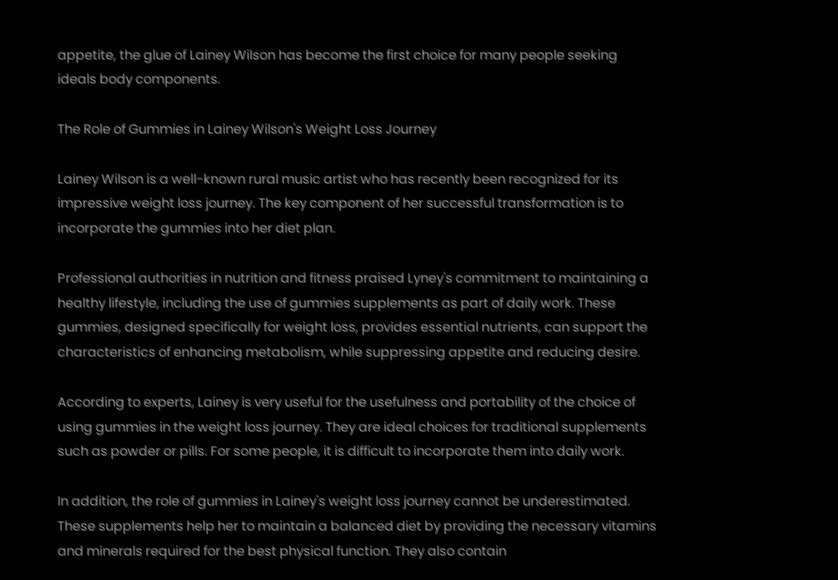appetite, the glue of Lainey Wilson has become the first choice for many people seeking ideals body components.

The Role of Gummies in Lainey Wilson's Weight Loss Journey

Lainey Wilson is a well-known rural music artist who has recently been recognized for its impressive weight loss journey. The key component of her successful transformation is to incorporate the gummies into her diet plan.

Professional authorities in nutrition and fitness praised Lyney's commitment to maintaining a healthy lifestyle, including the use of gummies supplements as part of daily work. These gummies, designed specifically for weight loss, provides essential nutrients, can support the characteristics of enhancing metabolism, while suppressing appetite and reducing desire.

According to experts, Lainey is very useful for the usefulness and portability of the choice of using gummies in the weight loss journey. They are ideal choices for traditional supplements such as powder or pills. For some people, it is difficult to incorporate them into daily work.

In addition, the role of gummies in Lainey's weight loss journey cannot be underestimated. These supplements help her to maintain a balanced diet by providing the necessary vitamins and minerals required for the best physical function. They also contain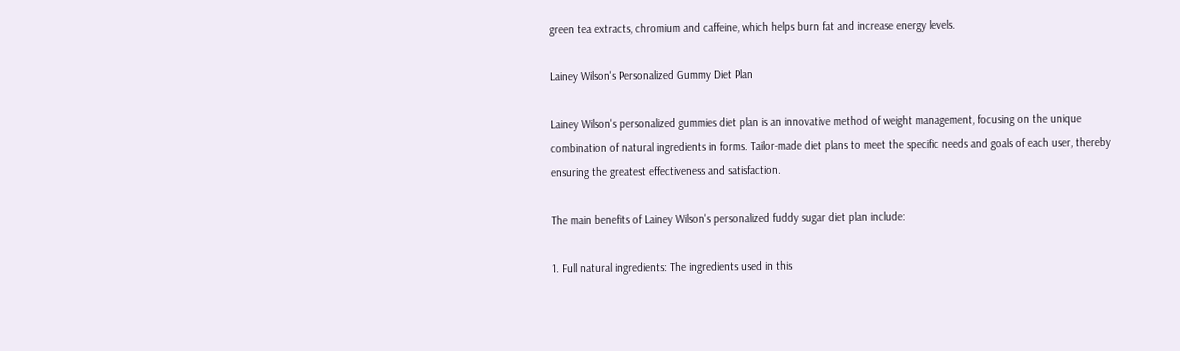green tea extracts, chromium and caffeine, which helps burn fat and increase energy levels.

Lainey Wilson's Personalized Gummy Diet Plan

Lainey Wilson's personalized gummies diet plan is an innovative method of weight management, focusing on the unique combination of natural ingredients in forms. Tailor-made diet plans to meet the specific needs and goals of each user, thereby ensuring the greatest effectiveness and satisfaction.

The main benefits of Lainey Wilson's personalized fuddy sugar diet plan include:

1. Full natural ingredients: The ingredients used in this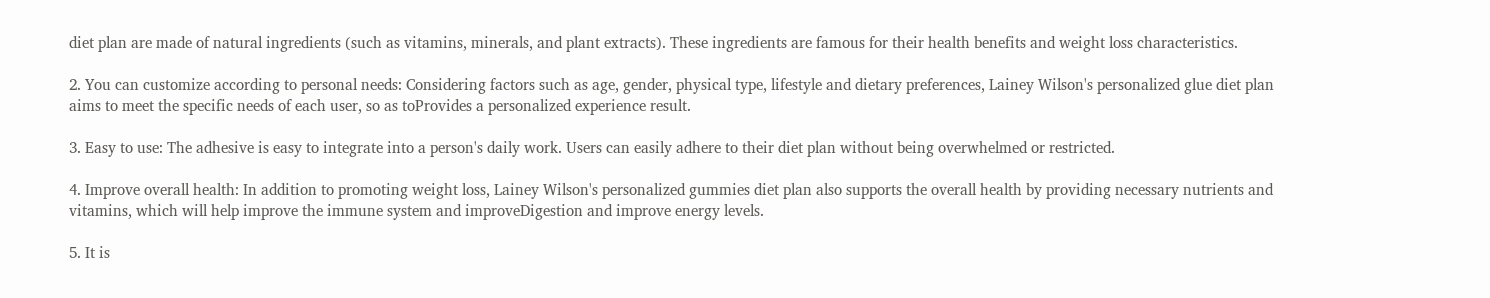diet plan are made of natural ingredients (such as vitamins, minerals, and plant extracts). These ingredients are famous for their health benefits and weight loss characteristics.

2. You can customize according to personal needs: Considering factors such as age, gender, physical type, lifestyle and dietary preferences, Lainey Wilson's personalized glue diet plan aims to meet the specific needs of each user, so as toProvides a personalized experience result.

3. Easy to use: The adhesive is easy to integrate into a person's daily work. Users can easily adhere to their diet plan without being overwhelmed or restricted.

4. Improve overall health: In addition to promoting weight loss, Lainey Wilson's personalized gummies diet plan also supports the overall health by providing necessary nutrients and vitamins, which will help improve the immune system and improveDigestion and improve energy levels.

5. It is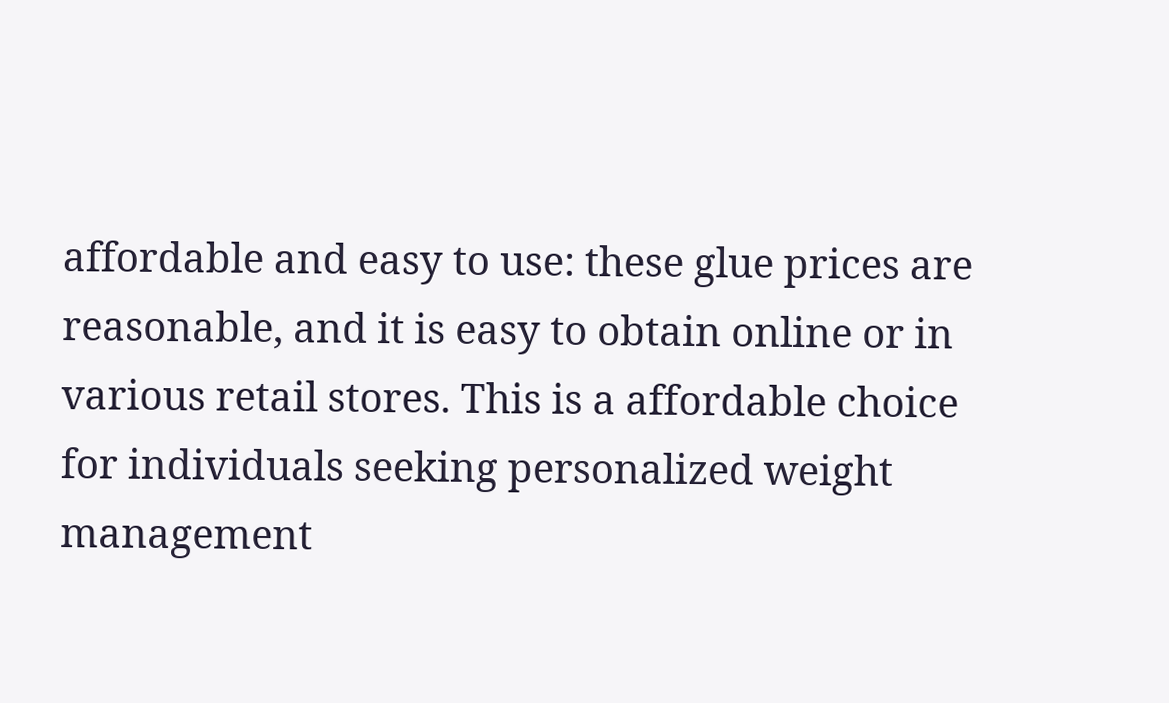affordable and easy to use: these glue prices are reasonable, and it is easy to obtain online or in various retail stores. This is a affordable choice for individuals seeking personalized weight management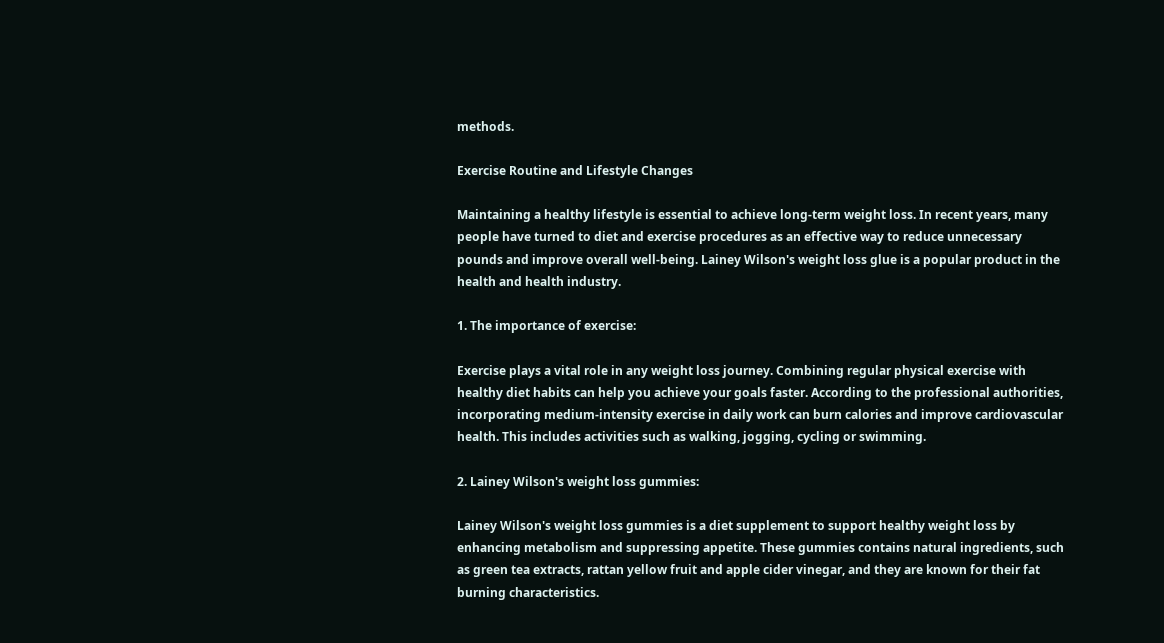methods.

Exercise Routine and Lifestyle Changes

Maintaining a healthy lifestyle is essential to achieve long-term weight loss. In recent years, many people have turned to diet and exercise procedures as an effective way to reduce unnecessary pounds and improve overall well-being. Lainey Wilson's weight loss glue is a popular product in the health and health industry.

1. The importance of exercise:

Exercise plays a vital role in any weight loss journey. Combining regular physical exercise with healthy diet habits can help you achieve your goals faster. According to the professional authorities, incorporating medium-intensity exercise in daily work can burn calories and improve cardiovascular health. This includes activities such as walking, jogging, cycling or swimming.

2. Lainey Wilson's weight loss gummies:

Lainey Wilson's weight loss gummies is a diet supplement to support healthy weight loss by enhancing metabolism and suppressing appetite. These gummies contains natural ingredients, such as green tea extracts, rattan yellow fruit and apple cider vinegar, and they are known for their fat burning characteristics.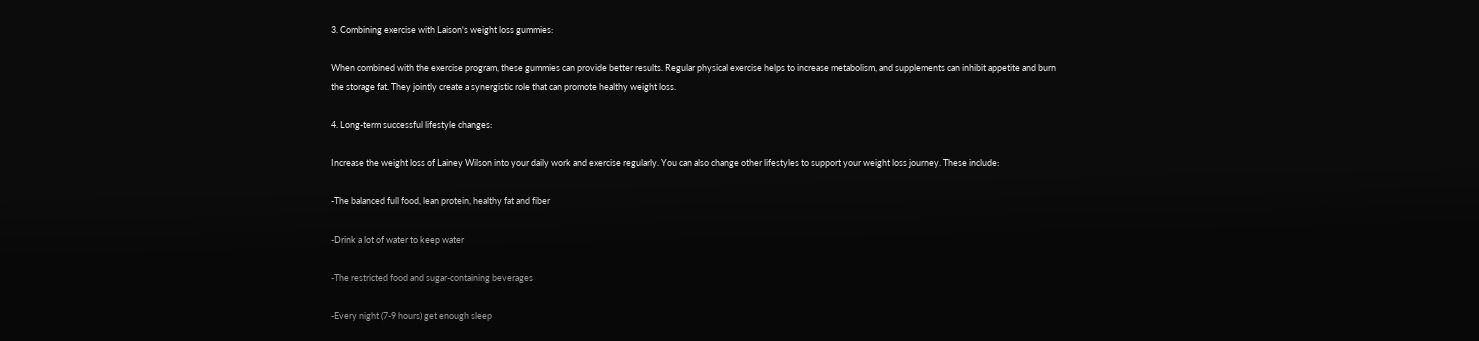3. Combining exercise with Laison's weight loss gummies:

When combined with the exercise program, these gummies can provide better results. Regular physical exercise helps to increase metabolism, and supplements can inhibit appetite and burn the storage fat. They jointly create a synergistic role that can promote healthy weight loss.

4. Long-term successful lifestyle changes:

Increase the weight loss of Lainey Wilson into your daily work and exercise regularly. You can also change other lifestyles to support your weight loss journey. These include:

-The balanced full food, lean protein, healthy fat and fiber

-Drink a lot of water to keep water

-The restricted food and sugar-containing beverages

-Every night (7-9 hours) get enough sleep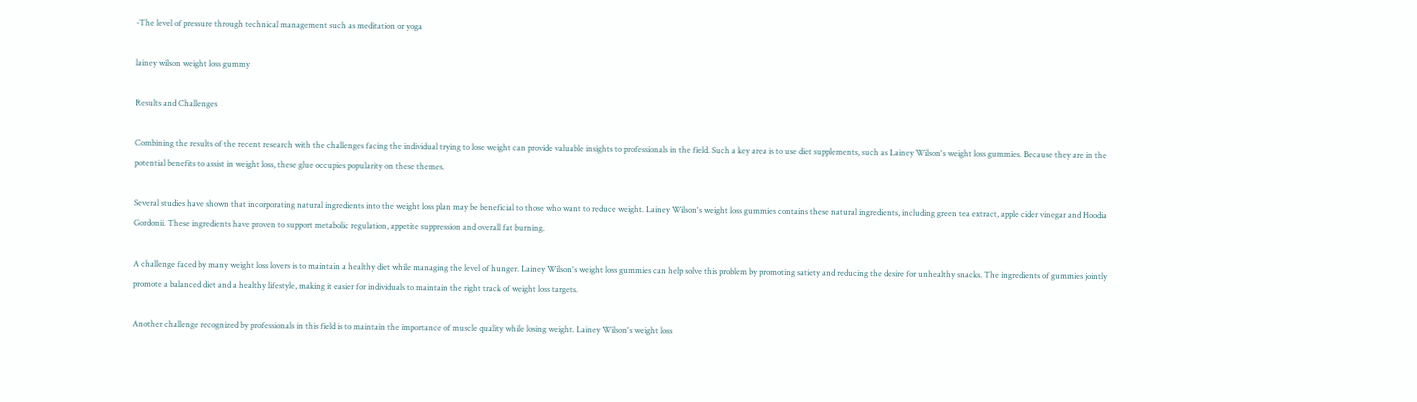-The level of pressure through technical management such as meditation or yoga

lainey wilson weight loss gummy

Results and Challenges

Combining the results of the recent research with the challenges facing the individual trying to lose weight can provide valuable insights to professionals in the field. Such a key area is to use diet supplements, such as Lainey Wilson's weight loss gummies. Because they are in the potential benefits to assist in weight loss, these glue occupies popularity on these themes.

Several studies have shown that incorporating natural ingredients into the weight loss plan may be beneficial to those who want to reduce weight. Lainey Wilson's weight loss gummies contains these natural ingredients, including green tea extract, apple cider vinegar and Hoodia Gordonii. These ingredients have proven to support metabolic regulation, appetite suppression and overall fat burning.

A challenge faced by many weight loss lovers is to maintain a healthy diet while managing the level of hunger. Lainey Wilson's weight loss gummies can help solve this problem by promoting satiety and reducing the desire for unhealthy snacks. The ingredients of gummies jointly promote a balanced diet and a healthy lifestyle, making it easier for individuals to maintain the right track of weight loss targets.

Another challenge recognized by professionals in this field is to maintain the importance of muscle quality while losing weight. Lainey Wilson's weight loss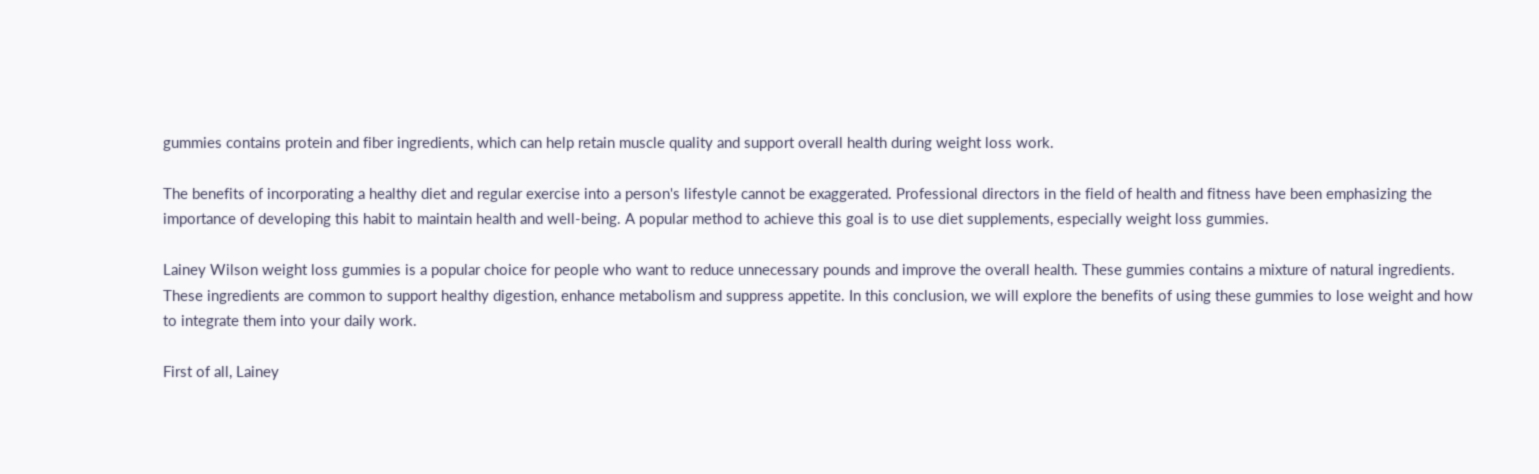gummies contains protein and fiber ingredients, which can help retain muscle quality and support overall health during weight loss work.

The benefits of incorporating a healthy diet and regular exercise into a person's lifestyle cannot be exaggerated. Professional directors in the field of health and fitness have been emphasizing the importance of developing this habit to maintain health and well-being. A popular method to achieve this goal is to use diet supplements, especially weight loss gummies.

Lainey Wilson weight loss gummies is a popular choice for people who want to reduce unnecessary pounds and improve the overall health. These gummies contains a mixture of natural ingredients. These ingredients are common to support healthy digestion, enhance metabolism and suppress appetite. In this conclusion, we will explore the benefits of using these gummies to lose weight and how to integrate them into your daily work.

First of all, Lainey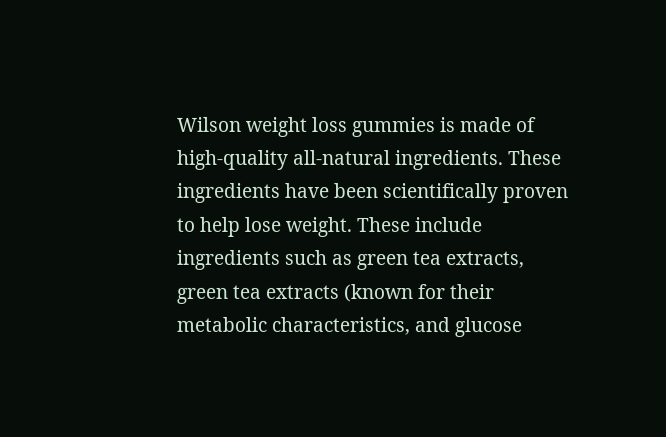Wilson weight loss gummies is made of high-quality all-natural ingredients. These ingredients have been scientifically proven to help lose weight. These include ingredients such as green tea extracts, green tea extracts (known for their metabolic characteristics, and glucose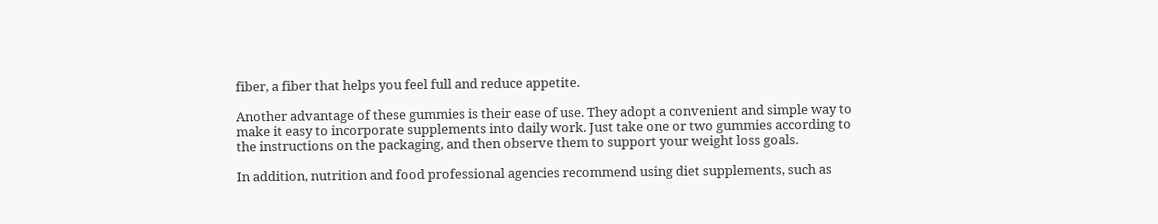fiber, a fiber that helps you feel full and reduce appetite.

Another advantage of these gummies is their ease of use. They adopt a convenient and simple way to make it easy to incorporate supplements into daily work. Just take one or two gummies according to the instructions on the packaging, and then observe them to support your weight loss goals.

In addition, nutrition and food professional agencies recommend using diet supplements, such as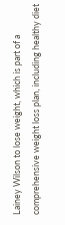Lainey Wilson to lose weight, which is part of a comprehensive weight loss plan, including healthy diet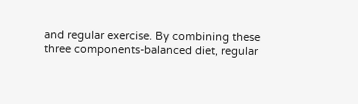and regular exercise. By combining these three components-balanced diet, regular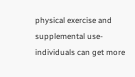physical exercise and supplemental use-individuals can get more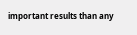important results than any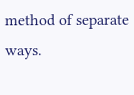method of separate ways.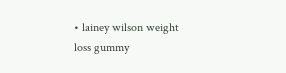• lainey wilson weight loss gummy